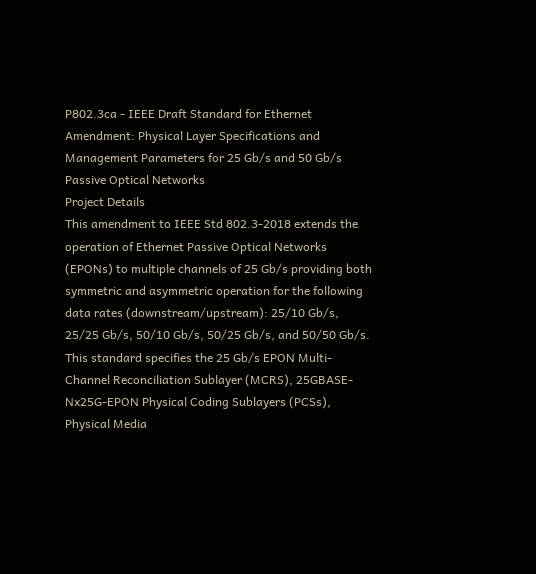P802.3ca - IEEE Draft Standard for Ethernet Amendment: Physical Layer Specifications and Management Parameters for 25 Gb/s and 50 Gb/s Passive Optical Networks
Project Details
This amendment to IEEE Std 802.3-2018 extends the operation of Ethernet Passive Optical Networks (EPONs) to multiple channels of 25 Gb/s providing both symmetric and asymmetric operation for the following data rates (downstream/upstream): 25/10 Gb/s, 25/25 Gb/s, 50/10 Gb/s, 50/25 Gb/s, and 50/50 Gb/s. This standard specifies the 25 Gb/s EPON Multi-Channel Reconciliation Sublayer (MCRS), 25GBASE-Nx25G-EPON Physical Coding Sublayers (PCSs), Physical Media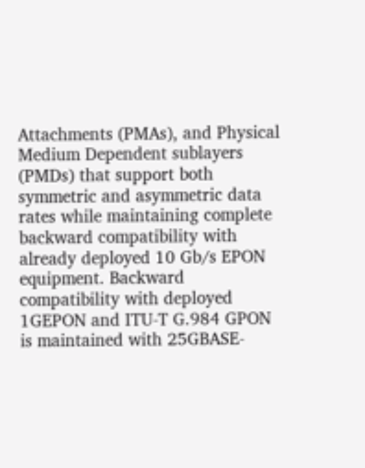Attachments (PMAs), and Physical Medium Dependent sublayers (PMDs) that support both symmetric and asymmetric data rates while maintaining complete backward compatibility with already deployed 10 Gb/s EPON equipment. Backward compatibility with deployed 1GEPON and ITU-T G.984 GPON is maintained with 25GBASE-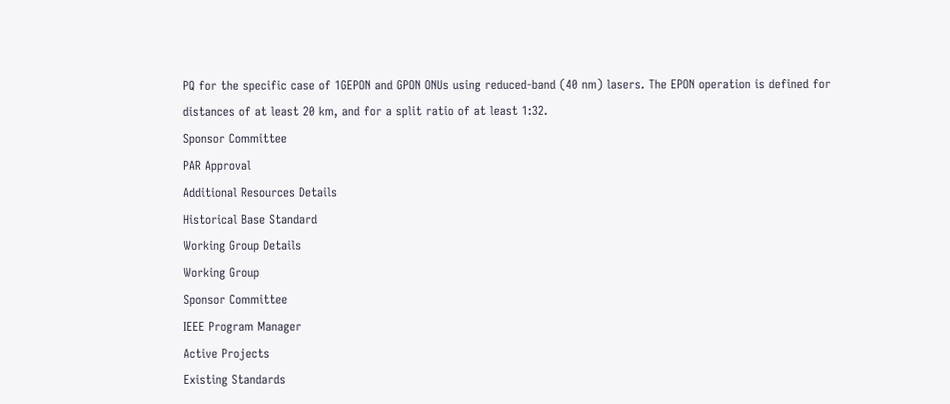PQ for the specific case of 1GEPON and GPON ONUs using reduced-band (40 nm) lasers. The EPON operation is defined for distances of at least 20 km, and for a split ratio of at least 1:32.
Sponsor Committee
PAR Approval
Additional Resources Details
Historical Base Standard
Working Group Details
Working Group
Sponsor Committee
IEEE Program Manager
Active Projects
Existing Standards